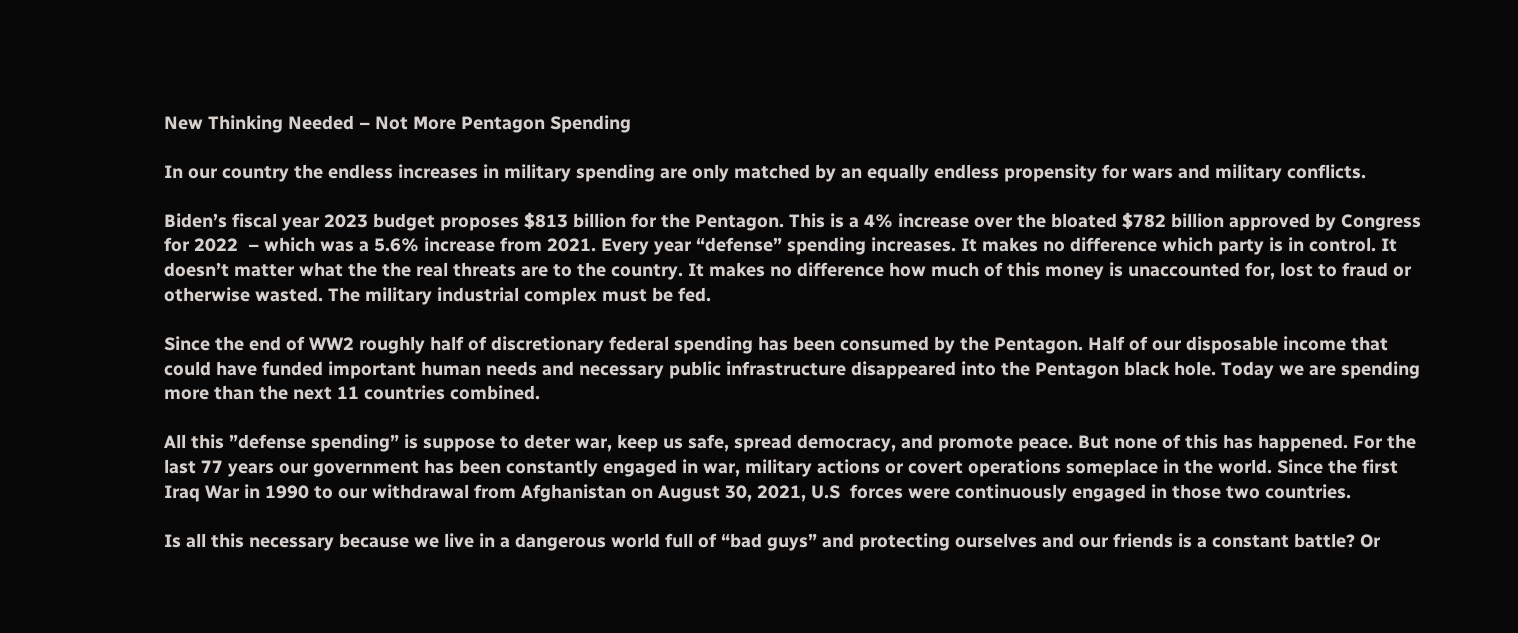New Thinking Needed – Not More Pentagon Spending

In our country the endless increases in military spending are only matched by an equally endless propensity for wars and military conflicts.

Biden’s fiscal year 2023 budget proposes $813 billion for the Pentagon. This is a 4% increase over the bloated $782 billion approved by Congress for 2022  – which was a 5.6% increase from 2021. Every year “defense” spending increases. It makes no difference which party is in control. It doesn’t matter what the the real threats are to the country. It makes no difference how much of this money is unaccounted for, lost to fraud or otherwise wasted. The military industrial complex must be fed.

Since the end of WW2 roughly half of discretionary federal spending has been consumed by the Pentagon. Half of our disposable income that could have funded important human needs and necessary public infrastructure disappeared into the Pentagon black hole. Today we are spending more than the next 11 countries combined.

All this ”defense spending” is suppose to deter war, keep us safe, spread democracy, and promote peace. But none of this has happened. For the last 77 years our government has been constantly engaged in war, military actions or covert operations someplace in the world. Since the first Iraq War in 1990 to our withdrawal from Afghanistan on August 30, 2021, U.S  forces were continuously engaged in those two countries.

Is all this necessary because we live in a dangerous world full of “bad guys” and protecting ourselves and our friends is a constant battle? Or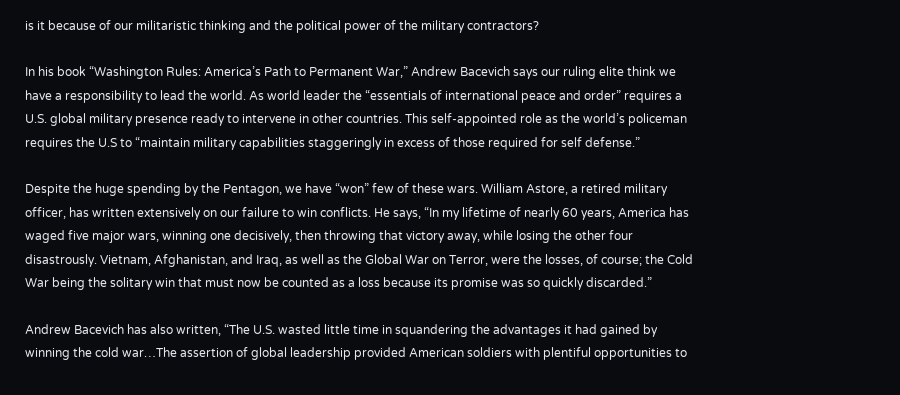is it because of our militaristic thinking and the political power of the military contractors?

In his book “Washington Rules: America’s Path to Permanent War,” Andrew Bacevich says our ruling elite think we have a responsibility to lead the world. As world leader the “essentials of international peace and order” requires a U.S. global military presence ready to intervene in other countries. This self-appointed role as the world’s policeman requires the U.S to “maintain military capabilities staggeringly in excess of those required for self defense.”

Despite the huge spending by the Pentagon, we have “won” few of these wars. William Astore, a retired military officer, has written extensively on our failure to win conflicts. He says, “In my lifetime of nearly 60 years, America has waged five major wars, winning one decisively, then throwing that victory away, while losing the other four disastrously. Vietnam, Afghanistan, and Iraq, as well as the Global War on Terror, were the losses, of course; the Cold War being the solitary win that must now be counted as a loss because its promise was so quickly discarded.”

Andrew Bacevich has also written, “The U.S. wasted little time in squandering the advantages it had gained by winning the cold war…The assertion of global leadership provided American soldiers with plentiful opportunities to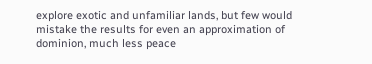explore exotic and unfamiliar lands, but few would mistake the results for even an approximation of dominion, much less peace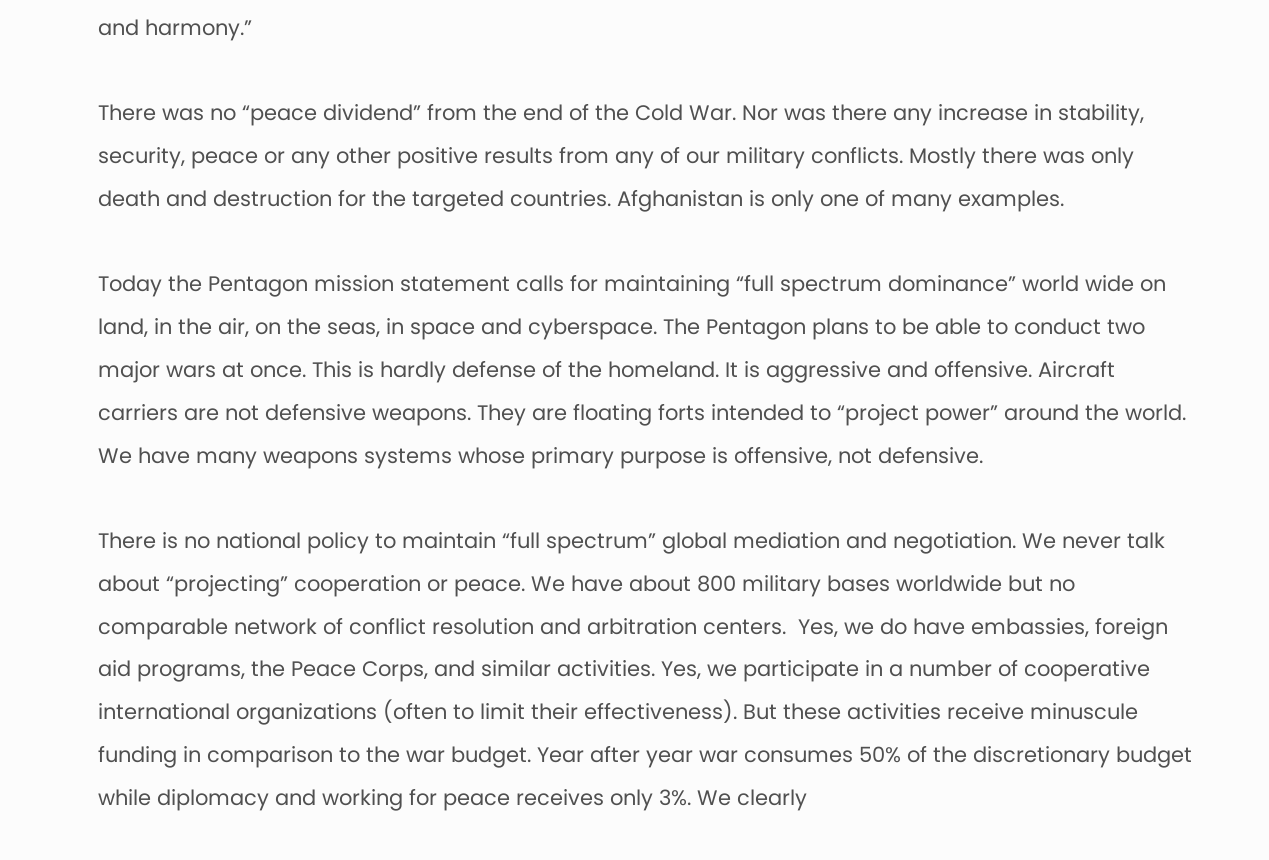and harmony.”

There was no “peace dividend” from the end of the Cold War. Nor was there any increase in stability, security, peace or any other positive results from any of our military conflicts. Mostly there was only death and destruction for the targeted countries. Afghanistan is only one of many examples.

Today the Pentagon mission statement calls for maintaining “full spectrum dominance” world wide on land, in the air, on the seas, in space and cyberspace. The Pentagon plans to be able to conduct two major wars at once. This is hardly defense of the homeland. It is aggressive and offensive. Aircraft carriers are not defensive weapons. They are floating forts intended to “project power” around the world. We have many weapons systems whose primary purpose is offensive, not defensive.

There is no national policy to maintain “full spectrum” global mediation and negotiation. We never talk about “projecting” cooperation or peace. We have about 800 military bases worldwide but no comparable network of conflict resolution and arbitration centers.  Yes, we do have embassies, foreign aid programs, the Peace Corps, and similar activities. Yes, we participate in a number of cooperative international organizations (often to limit their effectiveness). But these activities receive minuscule funding in comparison to the war budget. Year after year war consumes 50% of the discretionary budget while diplomacy and working for peace receives only 3%. We clearly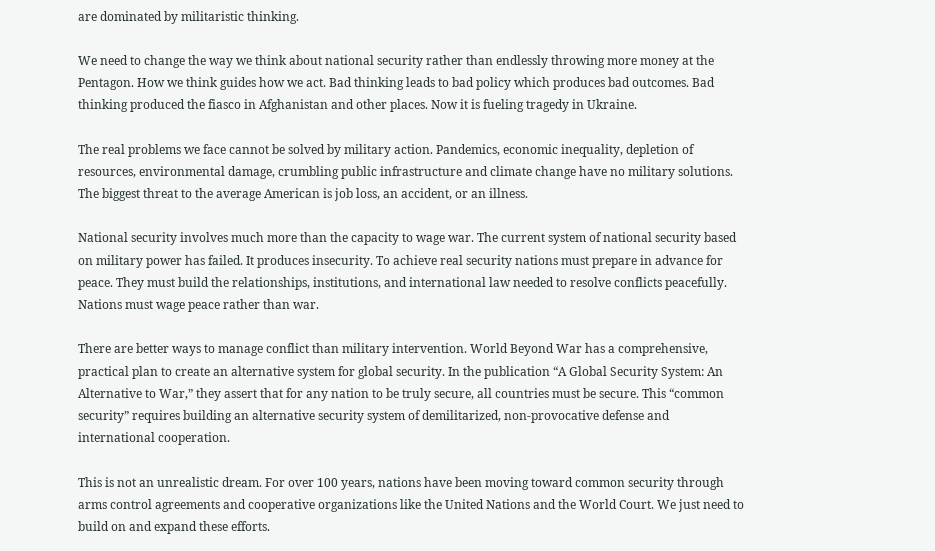are dominated by militaristic thinking.

We need to change the way we think about national security rather than endlessly throwing more money at the Pentagon. How we think guides how we act. Bad thinking leads to bad policy which produces bad outcomes. Bad thinking produced the fiasco in Afghanistan and other places. Now it is fueling tragedy in Ukraine.

The real problems we face cannot be solved by military action. Pandemics, economic inequality, depletion of resources, environmental damage, crumbling public infrastructure and climate change have no military solutions. The biggest threat to the average American is job loss, an accident, or an illness.

National security involves much more than the capacity to wage war. The current system of national security based on military power has failed. It produces insecurity. To achieve real security nations must prepare in advance for peace. They must build the relationships, institutions, and international law needed to resolve conflicts peacefully. Nations must wage peace rather than war.

There are better ways to manage conflict than military intervention. World Beyond War has a comprehensive, practical plan to create an alternative system for global security. In the publication “A Global Security System: An Alternative to War,” they assert that for any nation to be truly secure, all countries must be secure. This “common security” requires building an alternative security system of demilitarized, non-provocative defense and international cooperation.

This is not an unrealistic dream. For over 100 years, nations have been moving toward common security through arms control agreements and cooperative organizations like the United Nations and the World Court. We just need to build on and expand these efforts.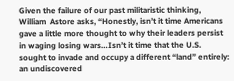Given the failure of our past militaristic thinking, William  Astore asks, “Honestly, isn’t it time Americans gave a little more thought to why their leaders persist in waging losing wars…Isn’t it time that the U.S. sought to invade and occupy a different “land” entirely: an undiscovered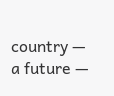country — a future —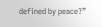defined by peace?”